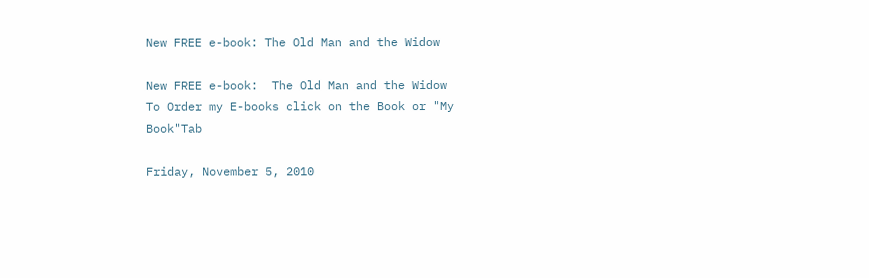New FREE e-book: The Old Man and the Widow

New FREE e-book:  The Old Man and the Widow
To Order my E-books click on the Book or "My Book"Tab

Friday, November 5, 2010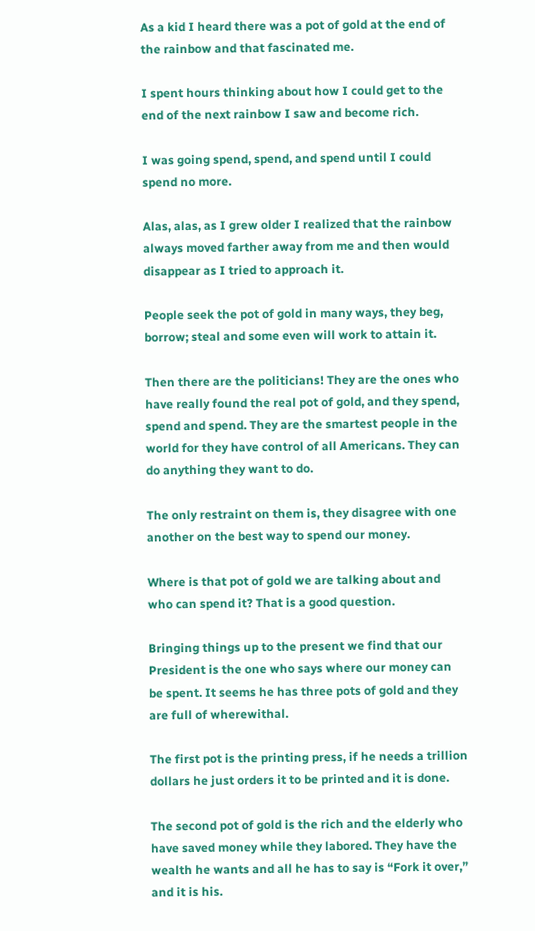As a kid I heard there was a pot of gold at the end of the rainbow and that fascinated me.

I spent hours thinking about how I could get to the end of the next rainbow I saw and become rich.

I was going spend, spend, and spend until I could spend no more.

Alas, alas, as I grew older I realized that the rainbow always moved farther away from me and then would disappear as I tried to approach it.

People seek the pot of gold in many ways, they beg, borrow; steal and some even will work to attain it.

Then there are the politicians! They are the ones who have really found the real pot of gold, and they spend, spend and spend. They are the smartest people in the world for they have control of all Americans. They can do anything they want to do.

The only restraint on them is, they disagree with one another on the best way to spend our money.

Where is that pot of gold we are talking about and who can spend it? That is a good question.

Bringing things up to the present we find that our President is the one who says where our money can be spent. It seems he has three pots of gold and they are full of wherewithal.

The first pot is the printing press, if he needs a trillion dollars he just orders it to be printed and it is done.

The second pot of gold is the rich and the elderly who have saved money while they labored. They have the wealth he wants and all he has to say is “Fork it over,” and it is his.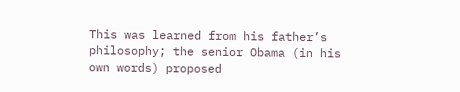This was learned from his father’s philosophy; the senior Obama (in his own words) proposed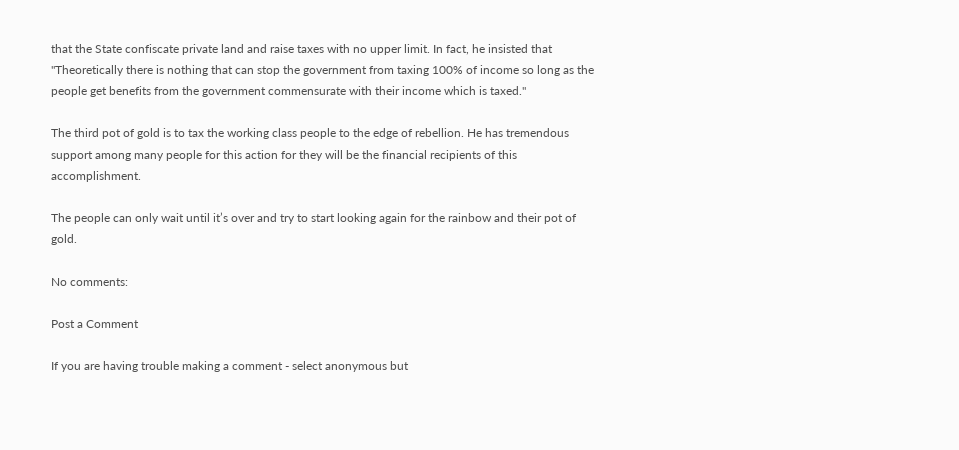that the State confiscate private land and raise taxes with no upper limit. In fact, he insisted that "Theoretically there is nothing that can stop the government from taxing 100% of income so long as the people get benefits from the government commensurate with their income which is taxed."

The third pot of gold is to tax the working class people to the edge of rebellion. He has tremendous support among many people for this action for they will be the financial recipients of this accomplishment.

The people can only wait until it’s over and try to start looking again for the rainbow and their pot of gold.

No comments:

Post a Comment

If you are having trouble making a comment - select anonymous but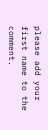please add your first name to the comment.